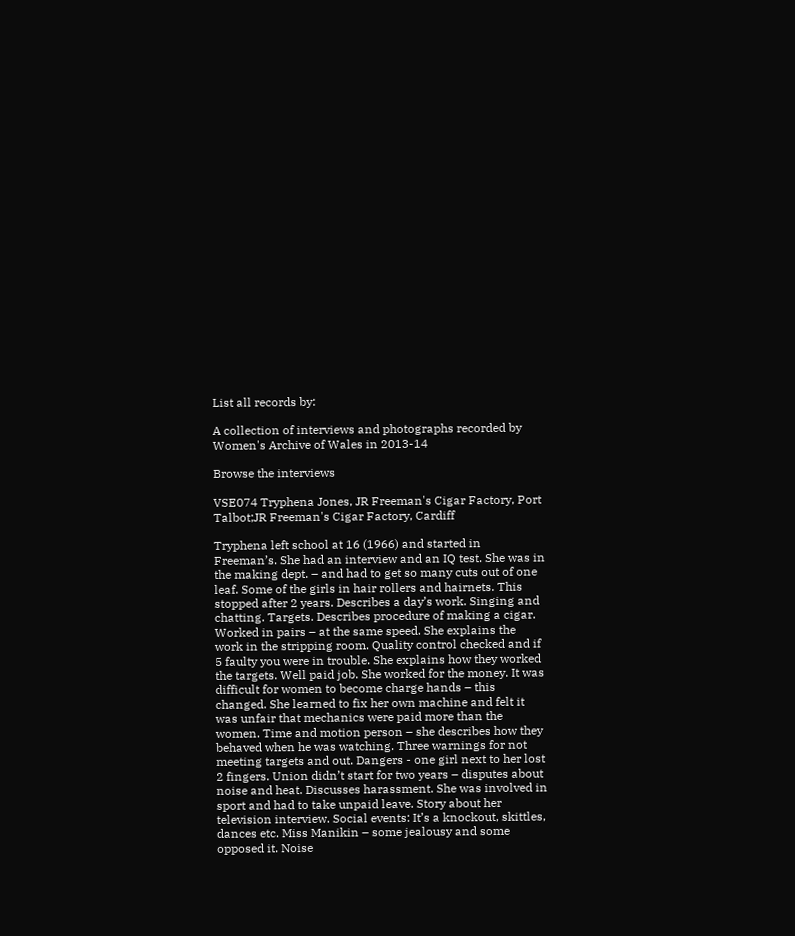List all records by:

A collection of interviews and photographs recorded by Women's Archive of Wales in 2013-14

Browse the interviews

VSE074 Tryphena Jones, JR Freeman's Cigar Factory, Port Talbot;JR Freeman's Cigar Factory, Cardiff

Tryphena left school at 16 (1966) and started in Freeman’s. She had an interview and an IQ test. She was in the making dept. – and had to get so many cuts out of one leaf. Some of the girls in hair rollers and hairnets. This stopped after 2 years. Describes a day’s work. Singing and chatting. Targets. Describes procedure of making a cigar. Worked in pairs – at the same speed. She explains the work in the stripping room. Quality control checked and if 5 faulty you were in trouble. She explains how they worked the targets. Well paid job. She worked for the money. It was difficult for women to become charge hands – this changed. She learned to fix her own machine and felt it was unfair that mechanics were paid more than the women. Time and motion person – she describes how they behaved when he was watching. Three warnings for not meeting targets and out. Dangers - one girl next to her lost 2 fingers. Union didn’t start for two years – disputes about noise and heat. Discusses harassment. She was involved in sport and had to take unpaid leave. Story about her television interview. Social events: It’s a knockout, skittles, dances etc. Miss Manikin – some jealousy and some opposed it. Noise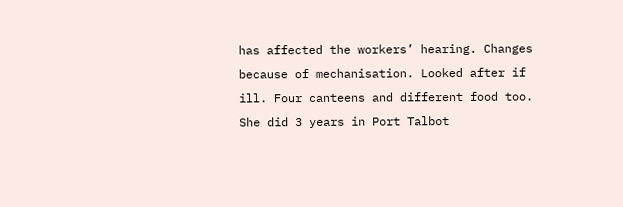has affected the workers’ hearing. Changes because of mechanisation. Looked after if ill. Four canteens and different food too. She did 3 years in Port Talbot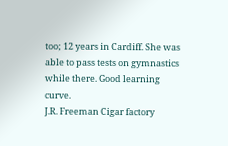too; 12 years in Cardiff. She was able to pass tests on gymnastics while there. Good learning curve.
J.R. Freeman Cigar factory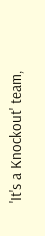'It's a Knockout' team,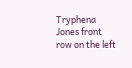Tryphena Jones front row on the left